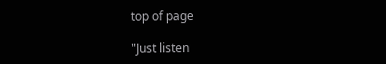top of page

"Just listen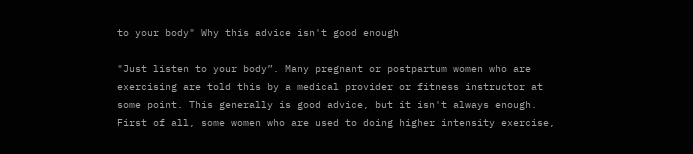to your body" Why this advice isn't good enough

"Just listen to your body”. Many pregnant or postpartum women who are exercising are told this by a medical provider or fitness instructor at some point. This generally is good advice, but it isn't always enough. First of all, some women who are used to doing higher intensity exercise,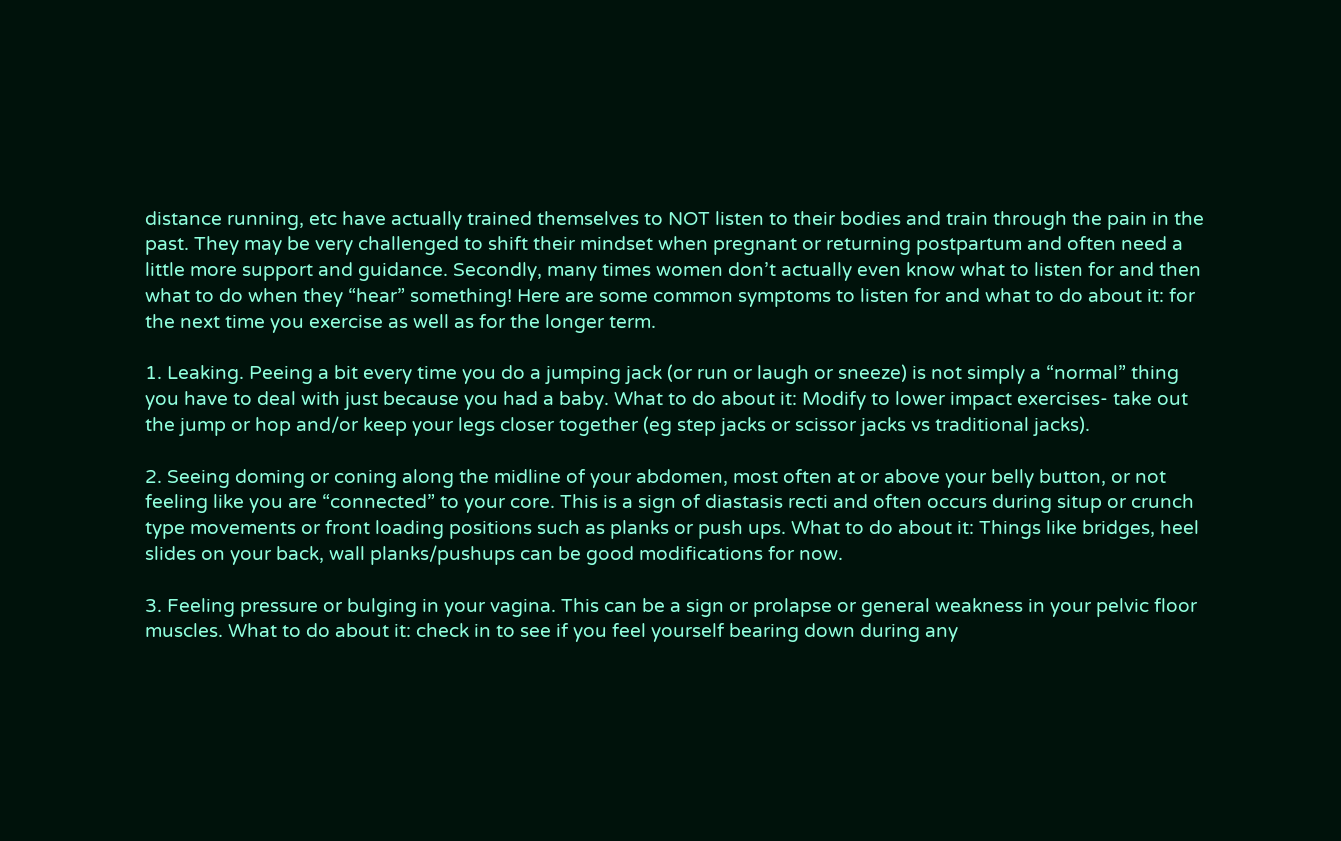distance running, etc have actually trained themselves to NOT listen to their bodies and train through the pain in the past. They may be very challenged to shift their mindset when pregnant or returning postpartum and often need a little more support and guidance. Secondly, many times women don’t actually even know what to listen for and then what to do when they “hear” something! Here are some common symptoms to listen for and what to do about it: for the next time you exercise as well as for the longer term.

1. Leaking. Peeing a bit every time you do a jumping jack (or run or laugh or sneeze) is not simply a “normal” thing you have to deal with just because you had a baby. What to do about it: Modify to lower impact exercises- take out the jump or hop and/or keep your legs closer together (eg step jacks or scissor jacks vs traditional jacks).

2. Seeing doming or coning along the midline of your abdomen, most often at or above your belly button, or not feeling like you are “connected” to your core. This is a sign of diastasis recti and often occurs during situp or crunch type movements or front loading positions such as planks or push ups. What to do about it: Things like bridges, heel slides on your back, wall planks/pushups can be good modifications for now.

3. Feeling pressure or bulging in your vagina. This can be a sign or prolapse or general weakness in your pelvic floor muscles. What to do about it: check in to see if you feel yourself bearing down during any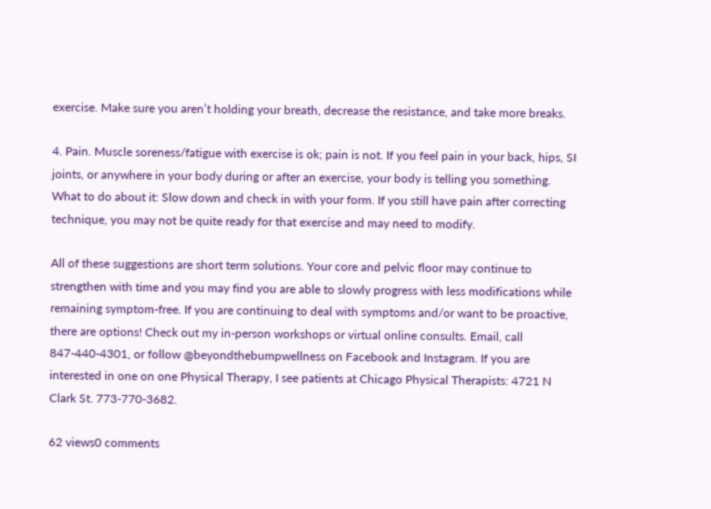exercise. Make sure you aren’t holding your breath, decrease the resistance, and take more breaks.

4. Pain. Muscle soreness/fatigue with exercise is ok; pain is not. If you feel pain in your back, hips, SI joints, or anywhere in your body during or after an exercise, your body is telling you something. What to do about it: Slow down and check in with your form. If you still have pain after correcting technique, you may not be quite ready for that exercise and may need to modify.

All of these suggestions are short term solutions. Your core and pelvic floor may continue to strengthen with time and you may find you are able to slowly progress with less modifications while remaining symptom-free. If you are continuing to deal with symptoms and/or want to be proactive, there are options! Check out my in-person workshops or virtual online consults. Email, call 847-440-4301, or follow @beyondthebumpwellness on Facebook and Instagram. If you are interested in one on one Physical Therapy, I see patients at Chicago Physical Therapists: 4721 N Clark St. 773-770-3682.

62 views0 comments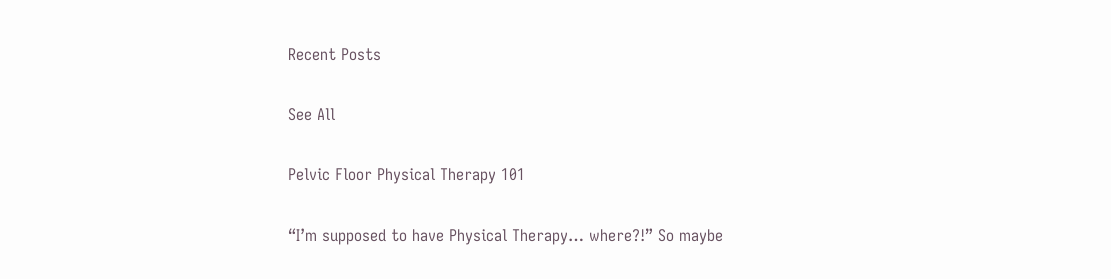Recent Posts

See All

Pelvic Floor Physical Therapy 101

“I’m supposed to have Physical Therapy… where?!” So maybe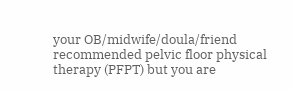your OB/midwife/doula/friend recommended pelvic floor physical therapy (PFPT) but you are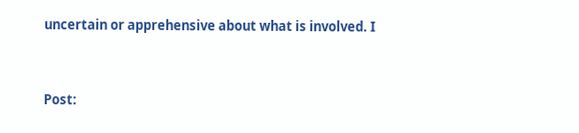uncertain or apprehensive about what is involved. I


Post: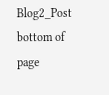Blog2_Post
bottom of page